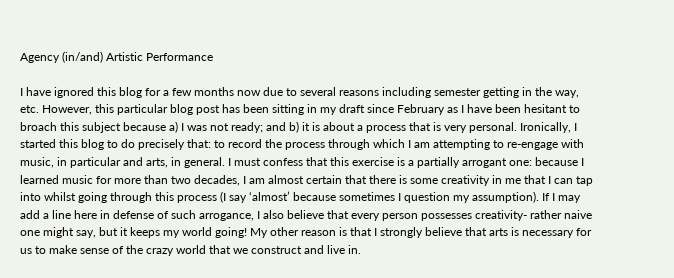Agency (in/and) Artistic Performance

I have ignored this blog for a few months now due to several reasons including semester getting in the way, etc. However, this particular blog post has been sitting in my draft since February as I have been hesitant to broach this subject because a) I was not ready; and b) it is about a process that is very personal. Ironically, I started this blog to do precisely that: to record the process through which I am attempting to re-engage with music, in particular and arts, in general. I must confess that this exercise is a partially arrogant one: because I learned music for more than two decades, I am almost certain that there is some creativity in me that I can tap into whilst going through this process (I say ‘almost’ because sometimes I question my assumption). If I may add a line here in defense of such arrogance, I also believe that every person possesses creativity- rather naive one might say, but it keeps my world going! My other reason is that I strongly believe that arts is necessary for us to make sense of the crazy world that we construct and live in.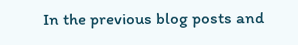In the previous blog posts and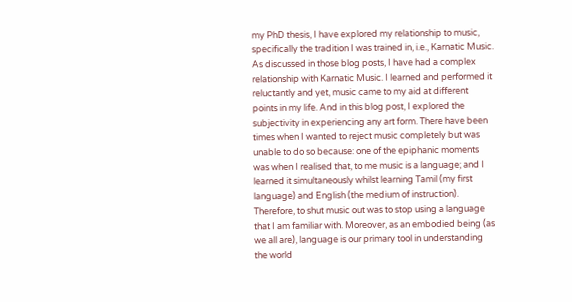my PhD thesis, I have explored my relationship to music, specifically the tradition I was trained in, i.e., Karnatic Music. As discussed in those blog posts, I have had a complex relationship with Karnatic Music. I learned and performed it reluctantly and yet, music came to my aid at different points in my life. And in this blog post, I explored the subjectivity in experiencing any art form. There have been times when I wanted to reject music completely but was unable to do so because: one of the epiphanic moments was when I realised that, to me music is a language; and I learned it simultaneously whilst learning Tamil (my first language) and English (the medium of instruction). Therefore, to shut music out was to stop using a language that I am familiar with. Moreover, as an embodied being (as we all are), language is our primary tool in understanding the world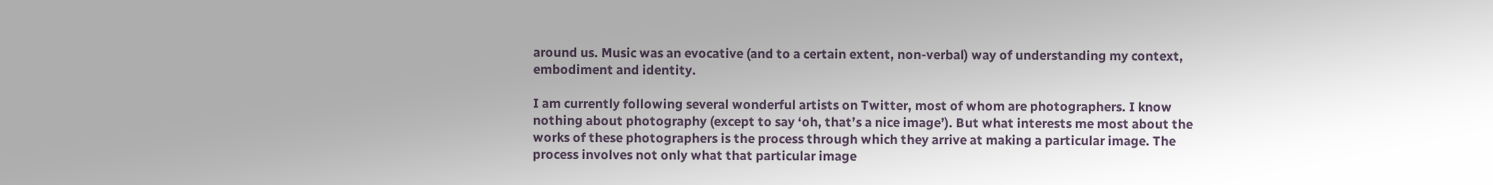around us. Music was an evocative (and to a certain extent, non-verbal) way of understanding my context, embodiment and identity.

I am currently following several wonderful artists on Twitter, most of whom are photographers. I know nothing about photography (except to say ‘oh, that’s a nice image’). But what interests me most about the works of these photographers is the process through which they arrive at making a particular image. The process involves not only what that particular image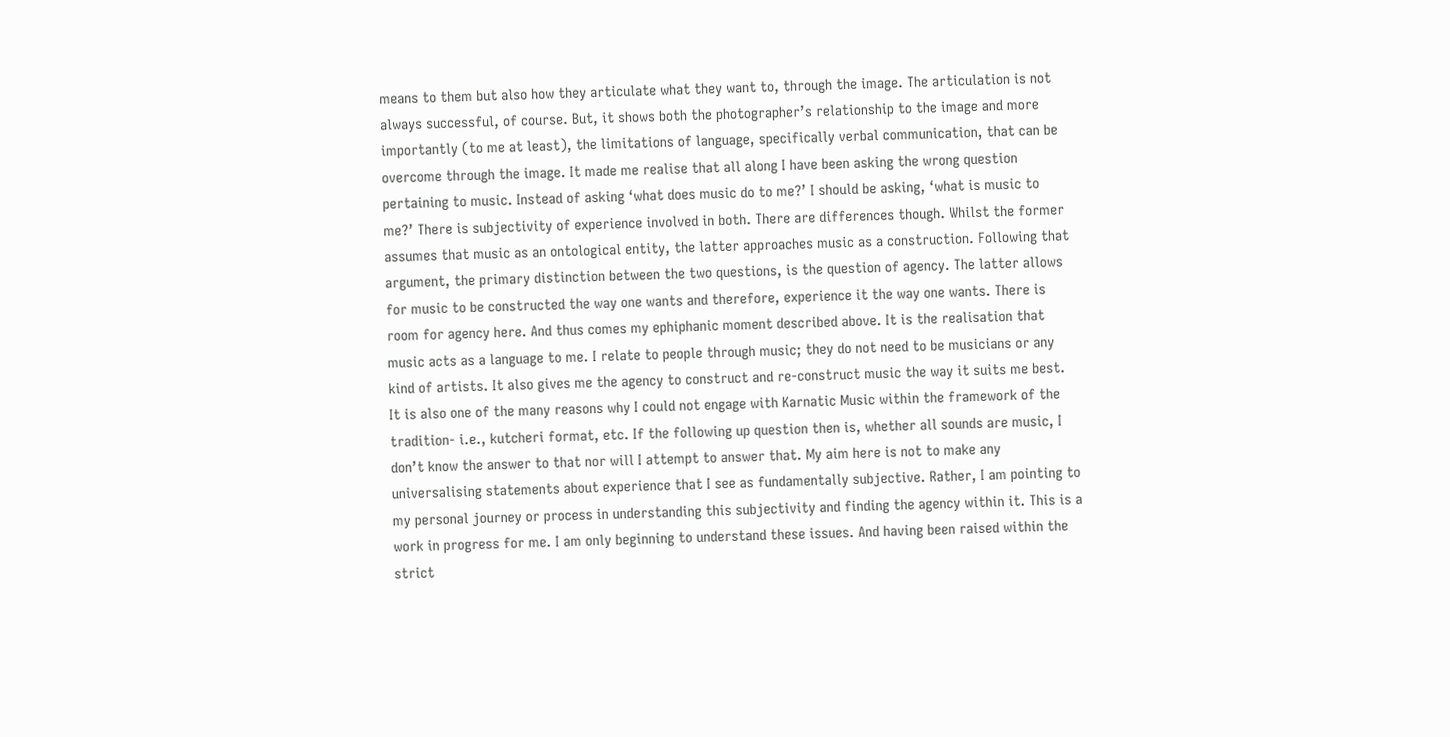means to them but also how they articulate what they want to, through the image. The articulation is not always successful, of course. But, it shows both the photographer’s relationship to the image and more importantly (to me at least), the limitations of language, specifically verbal communication, that can be overcome through the image. It made me realise that all along I have been asking the wrong question pertaining to music. Instead of asking ‘what does music do to me?’ I should be asking, ‘what is music to me?’ There is subjectivity of experience involved in both. There are differences though. Whilst the former assumes that music as an ontological entity, the latter approaches music as a construction. Following that argument, the primary distinction between the two questions, is the question of agency. The latter allows for music to be constructed the way one wants and therefore, experience it the way one wants. There is room for agency here. And thus comes my ephiphanic moment described above. It is the realisation that music acts as a language to me. I relate to people through music; they do not need to be musicians or any kind of artists. It also gives me the agency to construct and re-construct music the way it suits me best. It is also one of the many reasons why I could not engage with Karnatic Music within the framework of the tradition- i.e., kutcheri format, etc. If the following up question then is, whether all sounds are music, I don’t know the answer to that nor will I attempt to answer that. My aim here is not to make any universalising statements about experience that I see as fundamentally subjective. Rather, I am pointing to my personal journey or process in understanding this subjectivity and finding the agency within it. This is a work in progress for me. I am only beginning to understand these issues. And having been raised within the strict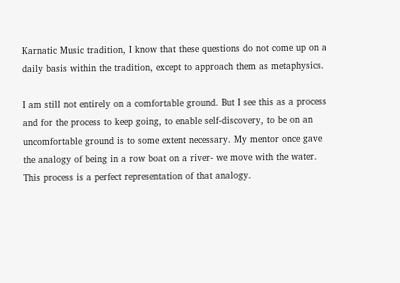Karnatic Music tradition, I know that these questions do not come up on a daily basis within the tradition, except to approach them as metaphysics.

I am still not entirely on a comfortable ground. But I see this as a process and for the process to keep going, to enable self-discovery, to be on an uncomfortable ground is to some extent necessary. My mentor once gave the analogy of being in a row boat on a river- we move with the water. This process is a perfect representation of that analogy.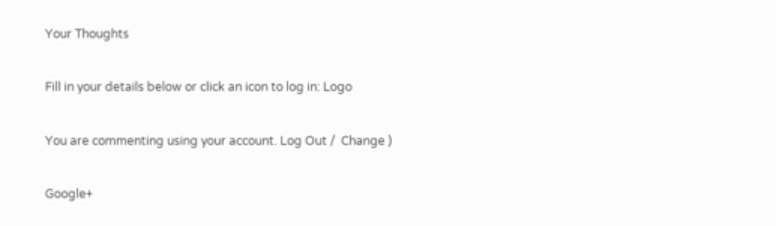Your Thoughts

Fill in your details below or click an icon to log in: Logo

You are commenting using your account. Log Out /  Change )

Google+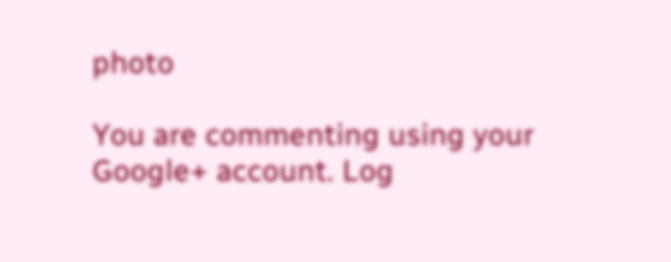photo

You are commenting using your Google+ account. Log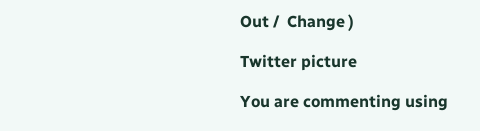Out /  Change )

Twitter picture

You are commenting using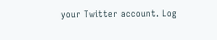your Twitter account. Log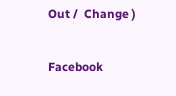Out /  Change )

Facebook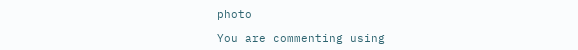photo

You are commenting using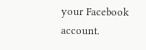your Facebook account.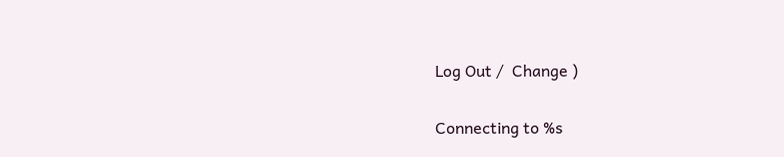Log Out /  Change )


Connecting to %s